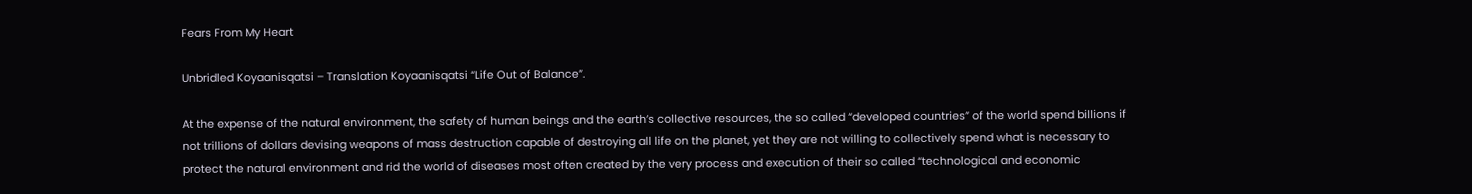Fears From My Heart

Unbridled Koyaanisqatsi – Translation Koyaanisqatsi “Life Out of Balance”.

At the expense of the natural environment, the safety of human beings and the earth’s collective resources, the so called “developed countries” of the world spend billions if not trillions of dollars devising weapons of mass destruction capable of destroying all life on the planet, yet they are not willing to collectively spend what is necessary to protect the natural environment and rid the world of diseases most often created by the very process and execution of their so called “technological and economic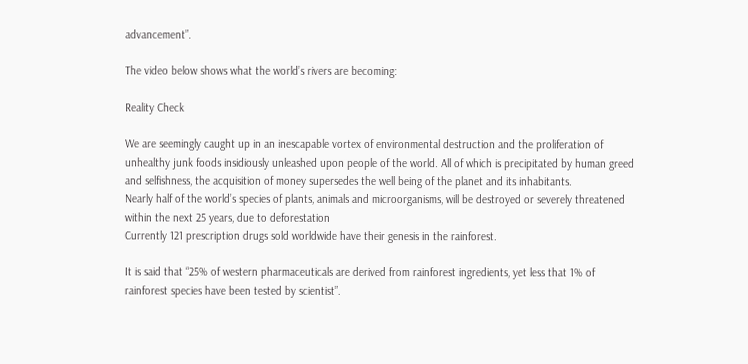advancement”.

The video below shows what the world’s rivers are becoming:

Reality Check

We are seemingly caught up in an inescapable vortex of environmental destruction and the proliferation of unhealthy junk foods insidiously unleashed upon people of the world. All of which is precipitated by human greed and selfishness, the acquisition of money supersedes the well being of the planet and its inhabitants.
Nearly half of the world’s species of plants, animals and microorganisms, will be destroyed or severely threatened within the next 25 years, due to deforestation
Currently 121 prescription drugs sold worldwide have their genesis in the rainforest.

It is said that “25% of western pharmaceuticals are derived from rainforest ingredients, yet less that 1% of rainforest species have been tested by scientist”.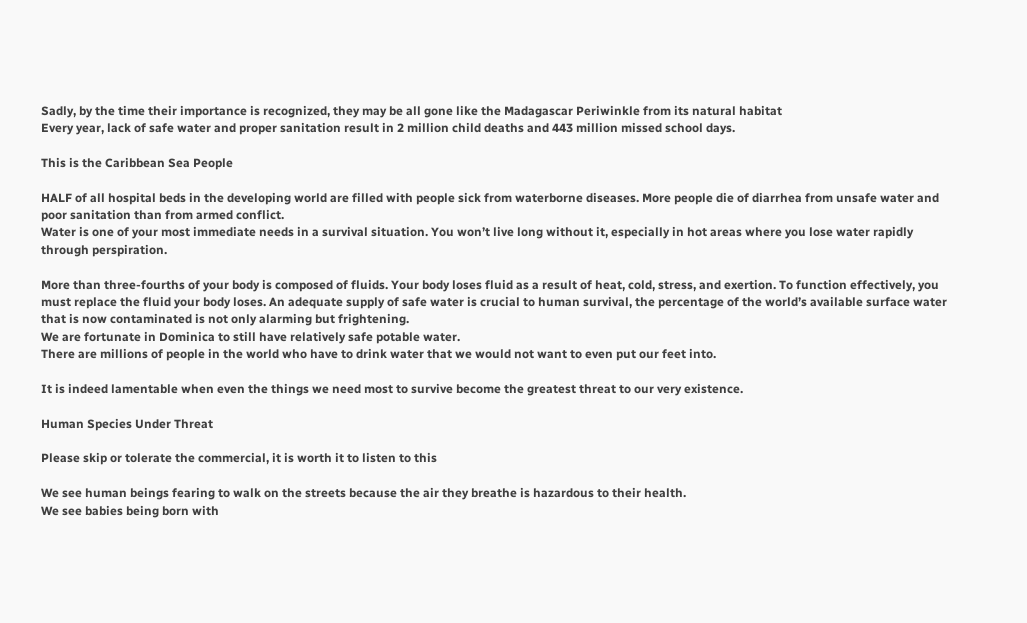Sadly, by the time their importance is recognized, they may be all gone like the Madagascar Periwinkle from its natural habitat
Every year, lack of safe water and proper sanitation result in 2 million child deaths and 443 million missed school days.

This is the Caribbean Sea People

HALF of all hospital beds in the developing world are filled with people sick from waterborne diseases. More people die of diarrhea from unsafe water and poor sanitation than from armed conflict.
Water is one of your most immediate needs in a survival situation. You won’t live long without it, especially in hot areas where you lose water rapidly through perspiration.

More than three-fourths of your body is composed of fluids. Your body loses fluid as a result of heat, cold, stress, and exertion. To function effectively, you must replace the fluid your body loses. An adequate supply of safe water is crucial to human survival, the percentage of the world’s available surface water that is now contaminated is not only alarming but frightening.
We are fortunate in Dominica to still have relatively safe potable water.
There are millions of people in the world who have to drink water that we would not want to even put our feet into.

It is indeed lamentable when even the things we need most to survive become the greatest threat to our very existence.

Human Species Under Threat

Please skip or tolerate the commercial, it is worth it to listen to this

We see human beings fearing to walk on the streets because the air they breathe is hazardous to their health.
We see babies being born with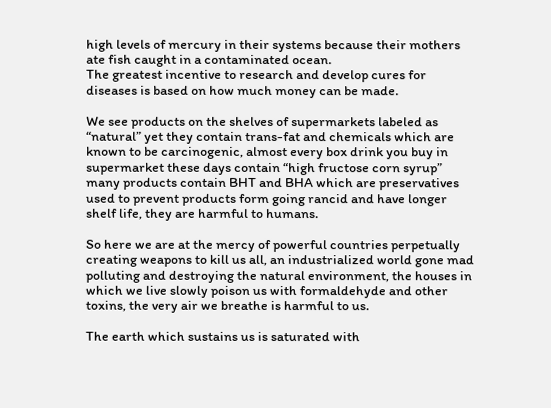high levels of mercury in their systems because their mothers ate fish caught in a contaminated ocean.
The greatest incentive to research and develop cures for diseases is based on how much money can be made.

We see products on the shelves of supermarkets labeled as “natural” yet they contain trans-fat and chemicals which are known to be carcinogenic, almost every box drink you buy in supermarket these days contain “high fructose corn syrup” many products contain BHT and BHA which are preservatives used to prevent products form going rancid and have longer shelf life, they are harmful to humans.

So here we are at the mercy of powerful countries perpetually creating weapons to kill us all, an industrialized world gone mad polluting and destroying the natural environment, the houses in which we live slowly poison us with formaldehyde and other toxins, the very air we breathe is harmful to us.

The earth which sustains us is saturated with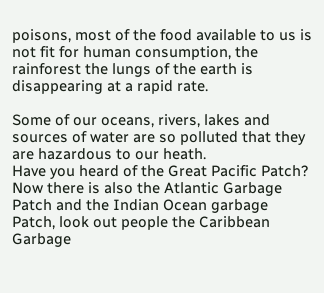poisons, most of the food available to us is not fit for human consumption, the rainforest the lungs of the earth is disappearing at a rapid rate.

Some of our oceans, rivers, lakes and sources of water are so polluted that they are hazardous to our heath.
Have you heard of the Great Pacific Patch? Now there is also the Atlantic Garbage Patch and the Indian Ocean garbage Patch, look out people the Caribbean Garbage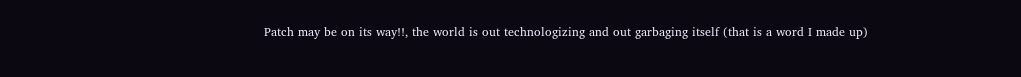Patch may be on its way!!, the world is out technologizing and out garbaging itself (that is a word I made up)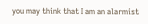you may think that I am an alarmist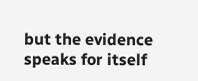but the evidence speaks for itself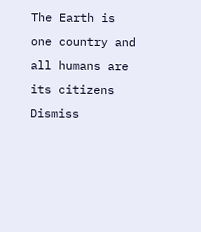The Earth is one country and all humans are its citizens Dismiss